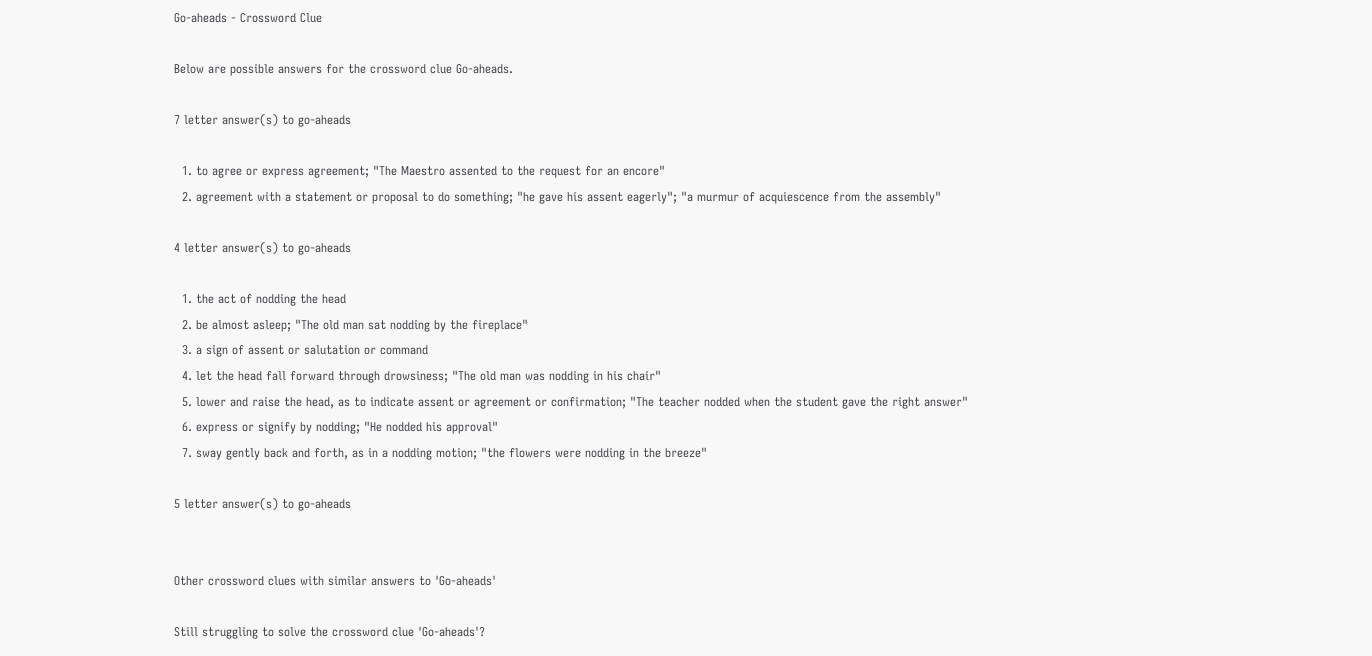Go-aheads - Crossword Clue

Below are possible answers for the crossword clue Go-aheads.

7 letter answer(s) to go-aheads

  1. to agree or express agreement; "The Maestro assented to the request for an encore"
  2. agreement with a statement or proposal to do something; "he gave his assent eagerly"; "a murmur of acquiescence from the assembly"

4 letter answer(s) to go-aheads

  1. the act of nodding the head
  2. be almost asleep; "The old man sat nodding by the fireplace"
  3. a sign of assent or salutation or command
  4. let the head fall forward through drowsiness; "The old man was nodding in his chair"
  5. lower and raise the head, as to indicate assent or agreement or confirmation; "The teacher nodded when the student gave the right answer"
  6. express or signify by nodding; "He nodded his approval"
  7. sway gently back and forth, as in a nodding motion; "the flowers were nodding in the breeze"

5 letter answer(s) to go-aheads


Other crossword clues with similar answers to 'Go-aheads'

Still struggling to solve the crossword clue 'Go-aheads'?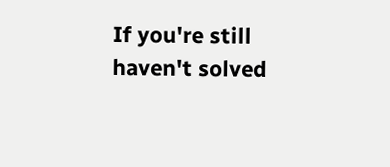If you're still haven't solved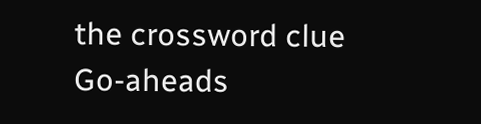the crossword clue Go-aheads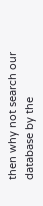then why not search our database by the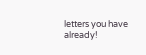letters you have already!